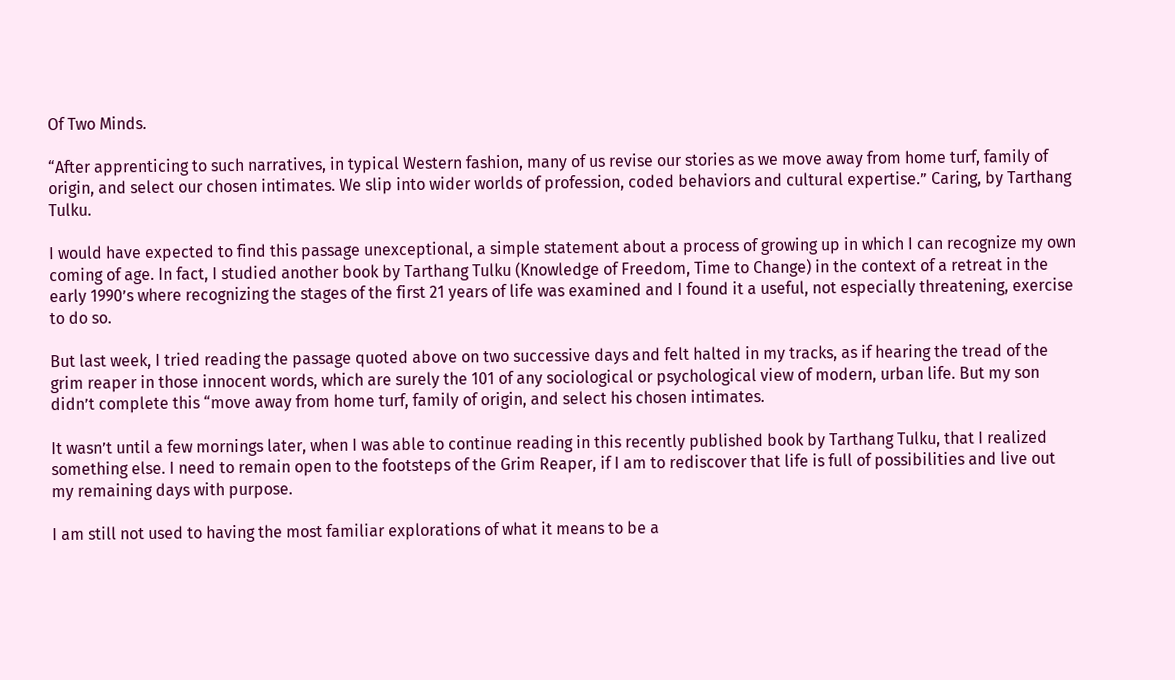Of Two Minds.

“After apprenticing to such narratives, in typical Western fashion, many of us revise our stories as we move away from home turf, family of origin, and select our chosen intimates. We slip into wider worlds of profession, coded behaviors and cultural expertise.” Caring, by Tarthang Tulku.

I would have expected to find this passage unexceptional, a simple statement about a process of growing up in which I can recognize my own coming of age. In fact, I studied another book by Tarthang Tulku (Knowledge of Freedom, Time to Change) in the context of a retreat in the early 1990’s where recognizing the stages of the first 21 years of life was examined and I found it a useful, not especially threatening, exercise to do so.

But last week, I tried reading the passage quoted above on two successive days and felt halted in my tracks, as if hearing the tread of the grim reaper in those innocent words, which are surely the 101 of any sociological or psychological view of modern, urban life. But my son didn’t complete this “move away from home turf, family of origin, and select his chosen intimates.

It wasn’t until a few mornings later, when I was able to continue reading in this recently published book by Tarthang Tulku, that I realized something else. I need to remain open to the footsteps of the Grim Reaper, if I am to rediscover that life is full of possibilities and live out my remaining days with purpose.

I am still not used to having the most familiar explorations of what it means to be a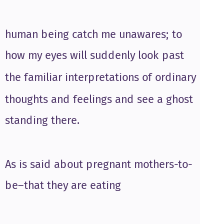human being catch me unawares; to how my eyes will suddenly look past the familiar interpretations of ordinary thoughts and feelings and see a ghost standing there.

As is said about pregnant mothers-to-be–that they are eating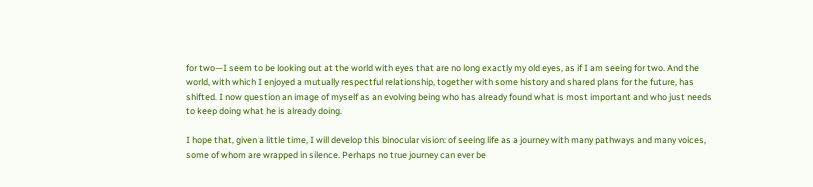for two—I seem to be looking out at the world with eyes that are no long exactly my old eyes, as if I am seeing for two. And the world, with which I enjoyed a mutually respectful relationship, together with some history and shared plans for the future, has shifted. I now question an image of myself as an evolving being who has already found what is most important and who just needs to keep doing what he is already doing.

I hope that, given a little time, I will develop this binocular vision: of seeing life as a journey with many pathways and many voices, some of whom are wrapped in silence. Perhaps no true journey can ever be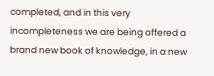completed, and in this very incompleteness we are being offered a brand new book of knowledge, in a new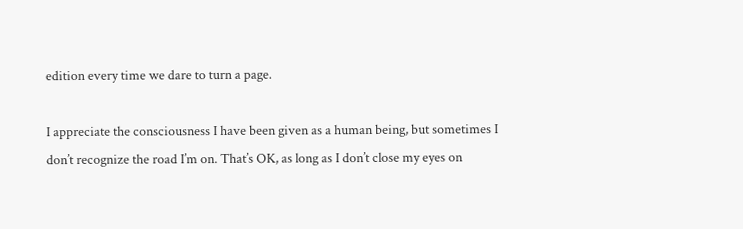edition every time we dare to turn a page.

I appreciate the consciousness I have been given as a human being, but sometimes I don’t recognize the road I’m on. That’s OK, as long as I don’t close my eyes on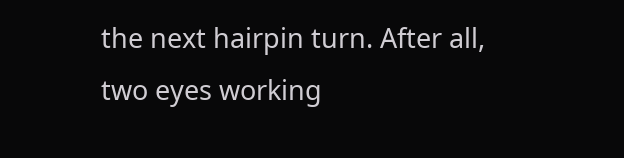the next hairpin turn. After all, two eyes working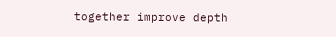together improve depth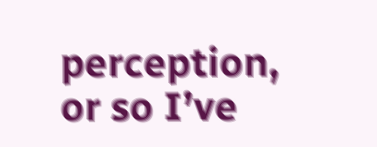perception, or so I’ve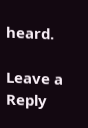heard.

Leave a Reply